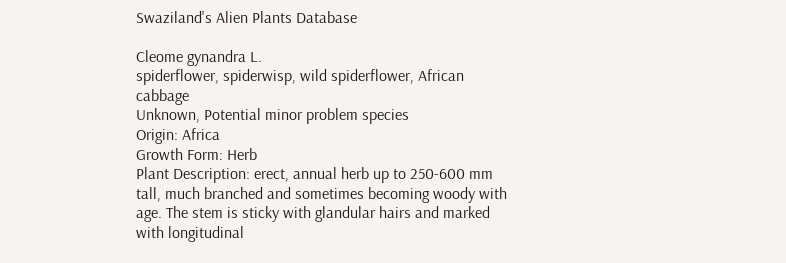Swaziland's Alien Plants Database

Cleome gynandra L.
spiderflower, spiderwisp, wild spiderflower, African cabbage
Unknown, Potential minor problem species
Origin: Africa
Growth Form: Herb
Plant Description: erect, annual herb up to 250-600 mm tall, much branched and sometimes becoming woody with age. The stem is sticky with glandular hairs and marked with longitudinal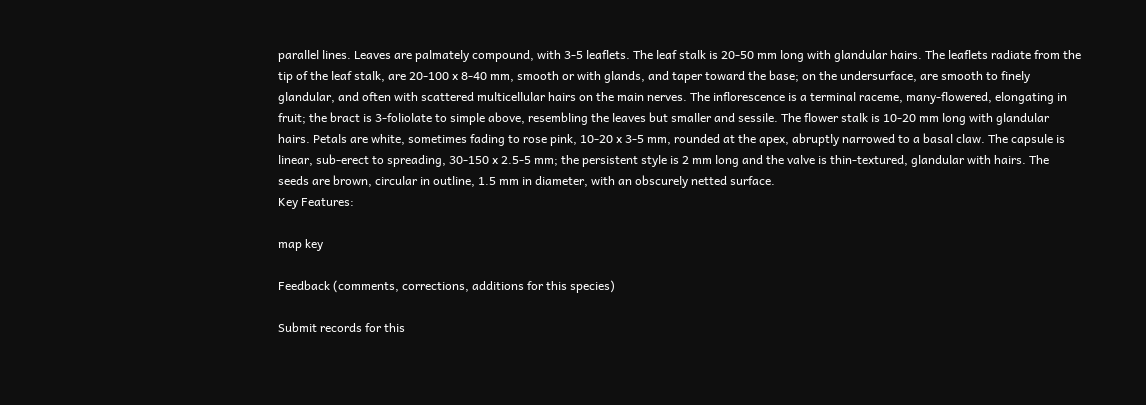parallel lines. Leaves are palmately compound, with 3-5 leaflets. The leaf stalk is 20-50 mm long with glandular hairs. The leaflets radiate from the tip of the leaf stalk, are 20-100 x 8-40 mm, smooth or with glands, and taper toward the base; on the undersurface, are smooth to finely glandular, and often with scattered multicellular hairs on the main nerves. The inflorescence is a terminal raceme, many-flowered, elongating in fruit; the bract is 3-foliolate to simple above, resembling the leaves but smaller and sessile. The flower stalk is 10-20 mm long with glandular hairs. Petals are white, sometimes fading to rose pink, 10-20 x 3-5 mm, rounded at the apex, abruptly narrowed to a basal claw. The capsule is linear, sub-erect to spreading, 30-150 x 2.5-5 mm; the persistent style is 2 mm long and the valve is thin-textured, glandular with hairs. The seeds are brown, circular in outline, 1.5 mm in diameter, with an obscurely netted surface.
Key Features:

map key

Feedback (comments, corrections, additions for this species)

Submit records for this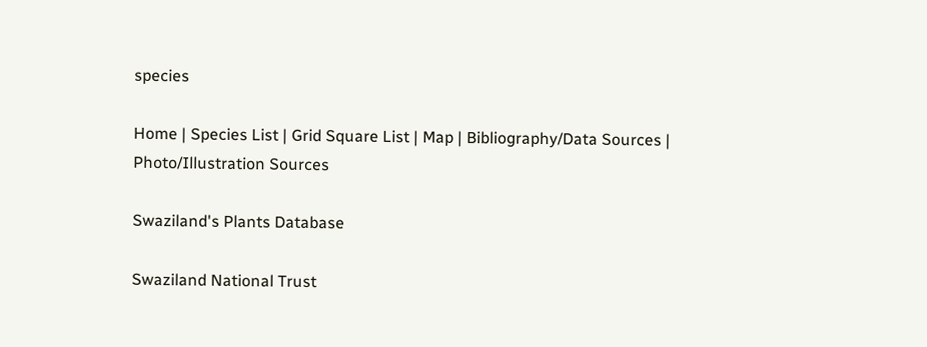species

Home | Species List | Grid Square List | Map | Bibliography/Data Sources | Photo/Illustration Sources

Swaziland's Plants Database

Swaziland National Trust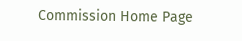Commission Home Page